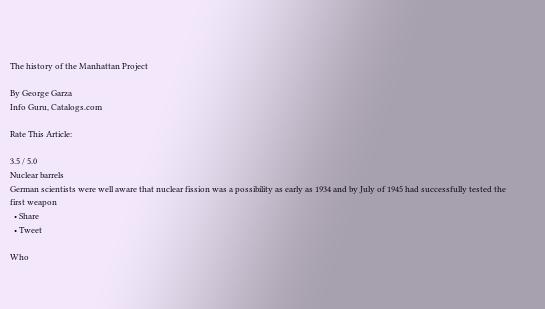The history of the Manhattan Project

By George Garza
Info Guru, Catalogs.com

Rate This Article:

3.5 / 5.0
Nuclear barrels
German scientists were well aware that nuclear fission was a possibility as early as 1934 and by July of 1945 had successfully tested the first weapon
  • Share
  • Tweet

Who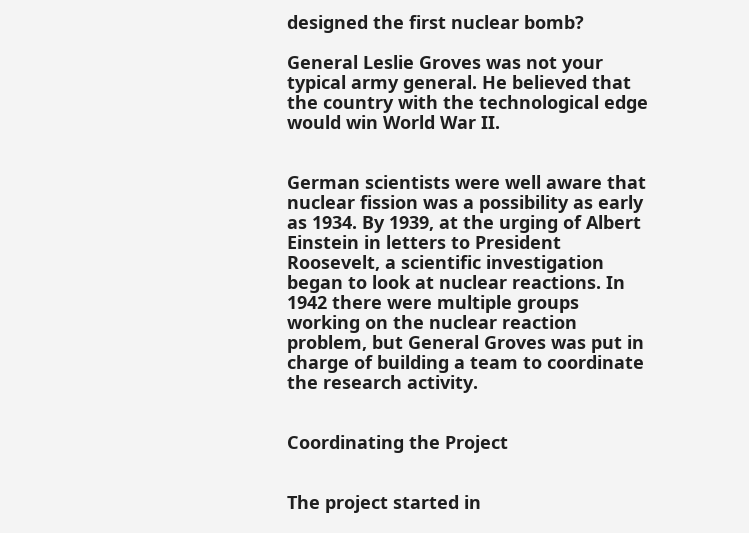designed the first nuclear bomb?

General Leslie Groves was not your typical army general. He believed that the country with the technological edge would win World War II.


German scientists were well aware that nuclear fission was a possibility as early as 1934. By 1939, at the urging of Albert Einstein in letters to President Roosevelt, a scientific investigation began to look at nuclear reactions. In 1942 there were multiple groups working on the nuclear reaction problem, but General Groves was put in charge of building a team to coordinate the research activity.


Coordinating the Project


The project started in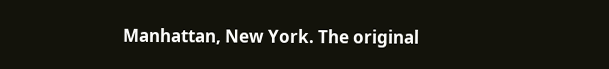Manhattan, New York. The original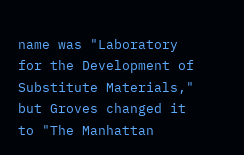name was "Laboratory for the Development of Substitute Materials," but Groves changed it to "The Manhattan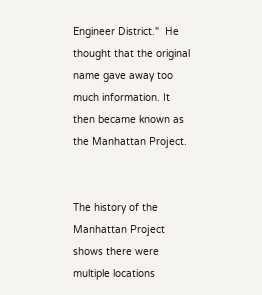Engineer District."  He thought that the original name gave away too much information. It then became known as the Manhattan Project.


The history of the Manhattan Project shows there were multiple locations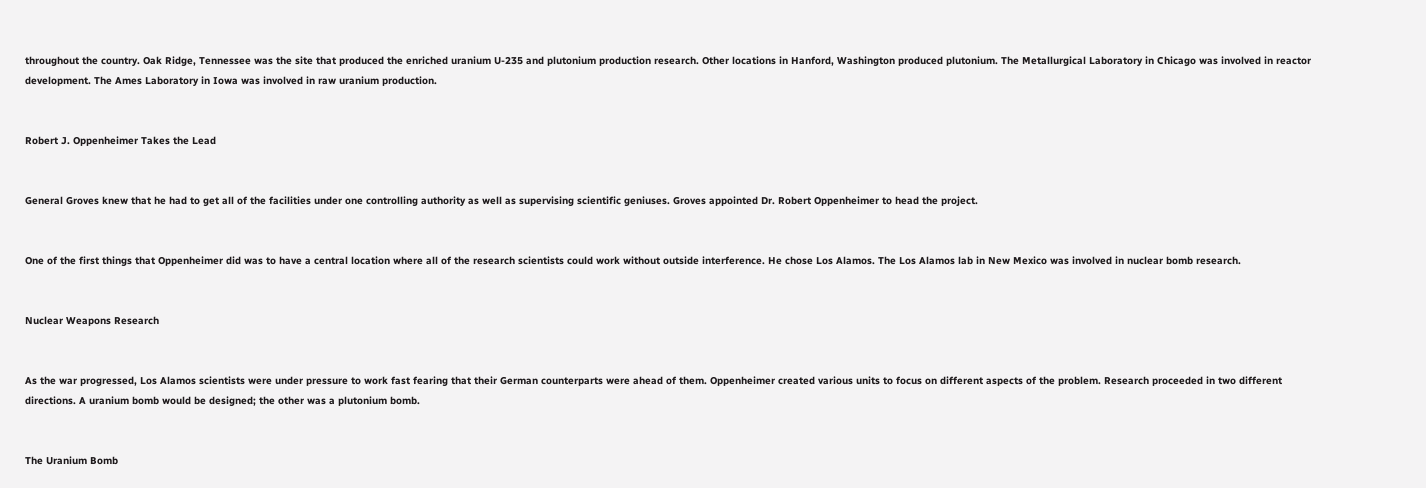throughout the country. Oak Ridge, Tennessee was the site that produced the enriched uranium U-235 and plutonium production research. Other locations in Hanford, Washington produced plutonium. The Metallurgical Laboratory in Chicago was involved in reactor development. The Ames Laboratory in Iowa was involved in raw uranium production.


Robert J. Oppenheimer Takes the Lead


General Groves knew that he had to get all of the facilities under one controlling authority as well as supervising scientific geniuses. Groves appointed Dr. Robert Oppenheimer to head the project.


One of the first things that Oppenheimer did was to have a central location where all of the research scientists could work without outside interference. He chose Los Alamos. The Los Alamos lab in New Mexico was involved in nuclear bomb research.


Nuclear Weapons Research


As the war progressed, Los Alamos scientists were under pressure to work fast fearing that their German counterparts were ahead of them. Oppenheimer created various units to focus on different aspects of the problem. Research proceeded in two different directions. A uranium bomb would be designed; the other was a plutonium bomb.


The Uranium Bomb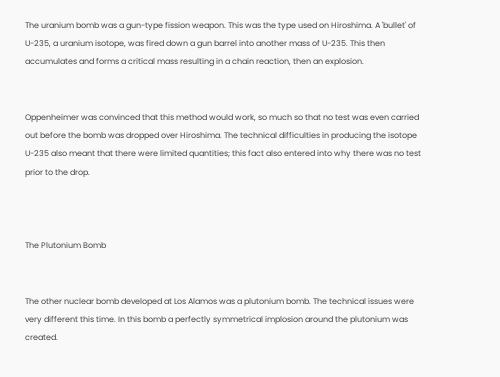The uranium bomb was a gun-type fission weapon. This was the type used on Hiroshima. A 'bullet' of U-235, a uranium isotope, was fired down a gun barrel into another mass of U-235. This then accumulates and forms a critical mass resulting in a chain reaction, then an explosion.


Oppenheimer was convinced that this method would work, so much so that no test was even carried out before the bomb was dropped over Hiroshima. The technical difficulties in producing the isotope U-235 also meant that there were limited quantities; this fact also entered into why there was no test prior to the drop.



The Plutonium Bomb


The other nuclear bomb developed at Los Alamos was a plutonium bomb. The technical issues were very different this time. In this bomb a perfectly symmetrical implosion around the plutonium was created.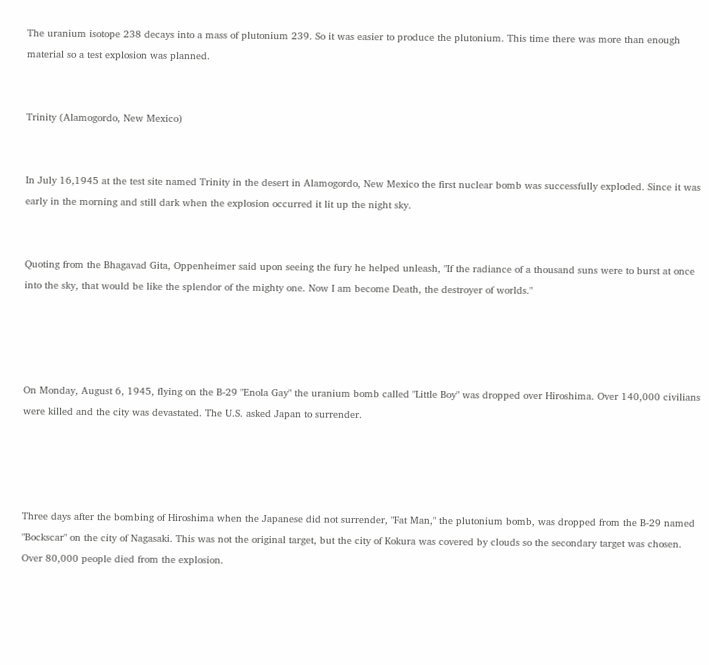The uranium isotope 238 decays into a mass of plutonium 239. So it was easier to produce the plutonium. This time there was more than enough material so a test explosion was planned.


Trinity (Alamogordo, New Mexico)


In July 16,1945 at the test site named Trinity in the desert in Alamogordo, New Mexico the first nuclear bomb was successfully exploded. Since it was early in the morning and still dark when the explosion occurred it lit up the night sky.


Quoting from the Bhagavad Gita, Oppenheimer said upon seeing the fury he helped unleash, "If the radiance of a thousand suns were to burst at once into the sky, that would be like the splendor of the mighty one. Now I am become Death, the destroyer of worlds."




On Monday, August 6, 1945, flying on the B-29 "Enola Gay" the uranium bomb called "Little Boy" was dropped over Hiroshima. Over 140,000 civilians were killed and the city was devastated. The U.S. asked Japan to surrender.




Three days after the bombing of Hiroshima when the Japanese did not surrender, "Fat Man," the plutonium bomb, was dropped from the B-29 named "Bockscar" on the city of Nagasaki. This was not the original target, but the city of Kokura was covered by clouds so the secondary target was chosen. Over 80,000 people died from the explosion.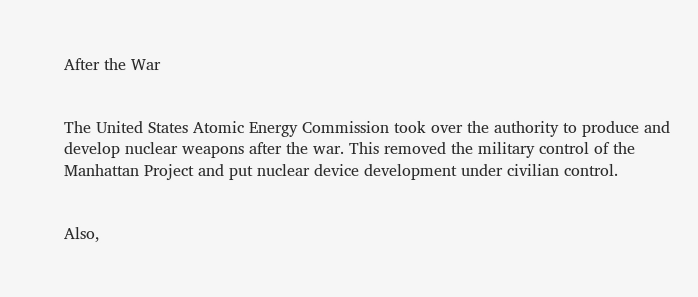After the War


The United States Atomic Energy Commission took over the authority to produce and develop nuclear weapons after the war. This removed the military control of the Manhattan Project and put nuclear device development under civilian control.


Also,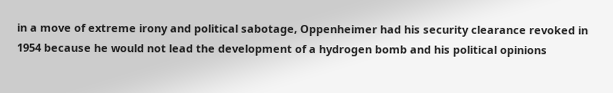in a move of extreme irony and political sabotage, Oppenheimer had his security clearance revoked in 1954 because he would not lead the development of a hydrogen bomb and his political opinions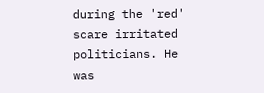during the 'red' scare irritated politicians. He was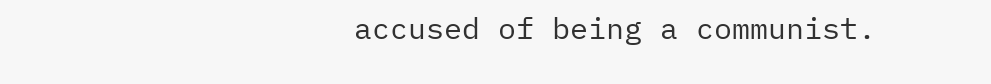accused of being a communist.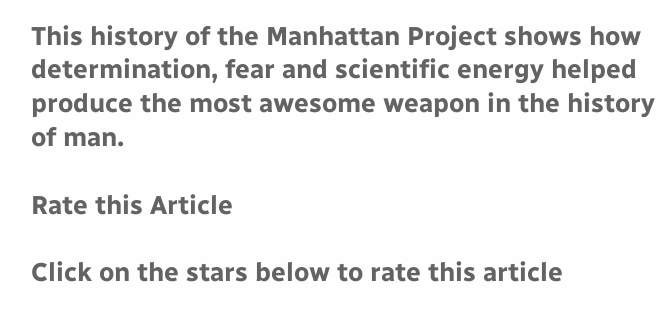This history of the Manhattan Project shows how determination, fear and scientific energy helped produce the most awesome weapon in the history of man.

Rate this Article

Click on the stars below to rate this article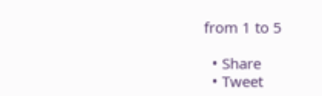from 1 to 5

  • Share
  • Tweet